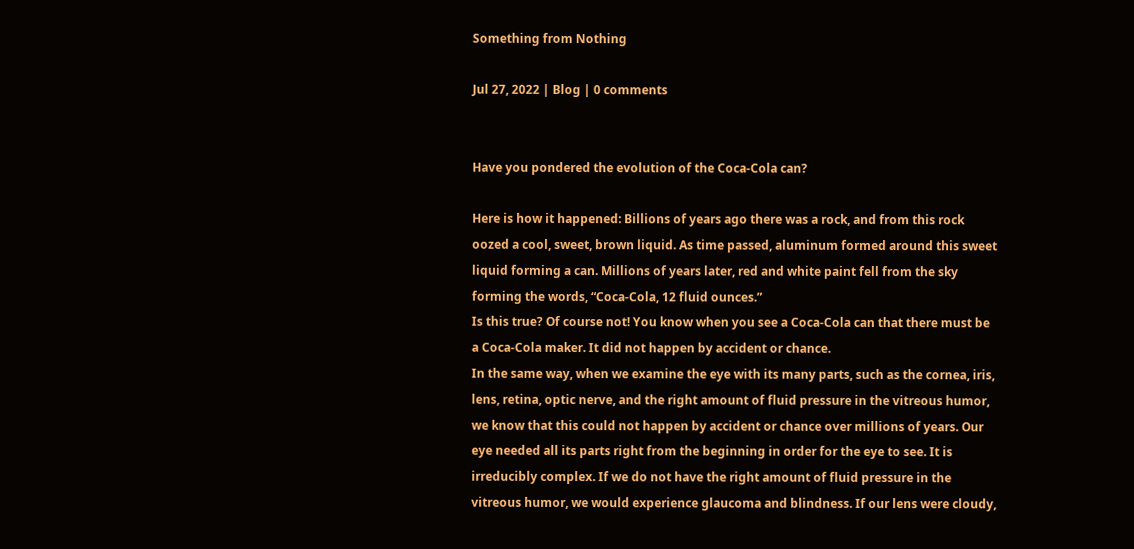Something from Nothing

Jul 27, 2022 | Blog | 0 comments


Have you pondered the evolution of the Coca-Cola can?

Here is how it happened: Billions of years ago there was a rock, and from this rock oozed a cool, sweet, brown liquid. As time passed, aluminum formed around this sweet liquid forming a can. Millions of years later, red and white paint fell from the sky forming the words, “Coca-Cola, 12 fluid ounces.”
Is this true? Of course not! You know when you see a Coca-Cola can that there must be a Coca-Cola maker. It did not happen by accident or chance.
In the same way, when we examine the eye with its many parts, such as the cornea, iris, lens, retina, optic nerve, and the right amount of fluid pressure in the vitreous humor, we know that this could not happen by accident or chance over millions of years. Our eye needed all its parts right from the beginning in order for the eye to see. It is irreducibly complex. If we do not have the right amount of fluid pressure in the vitreous humor, we would experience glaucoma and blindness. If our lens were cloudy,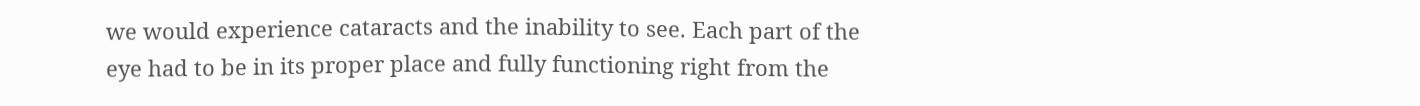we would experience cataracts and the inability to see. Each part of the eye had to be in its proper place and fully functioning right from the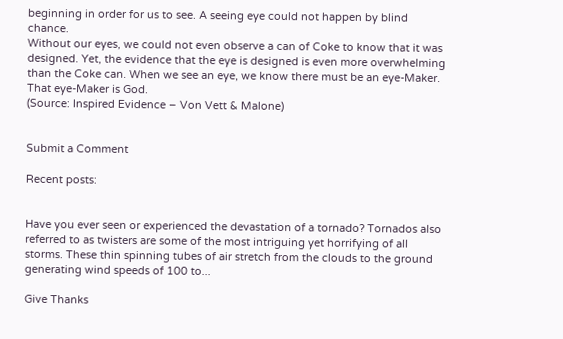beginning in order for us to see. A seeing eye could not happen by blind chance.
Without our eyes, we could not even observe a can of Coke to know that it was designed. Yet, the evidence that the eye is designed is even more overwhelming than the Coke can. When we see an eye, we know there must be an eye-Maker. That eye-Maker is God.
(Source: Inspired Evidence – Von Vett & Malone)


Submit a Comment

Recent posts:


Have you ever seen or experienced the devastation of a tornado? Tornados also referred to as twisters are some of the most intriguing yet horrifying of all storms. These thin spinning tubes of air stretch from the clouds to the ground generating wind speeds of 100 to...

Give Thanks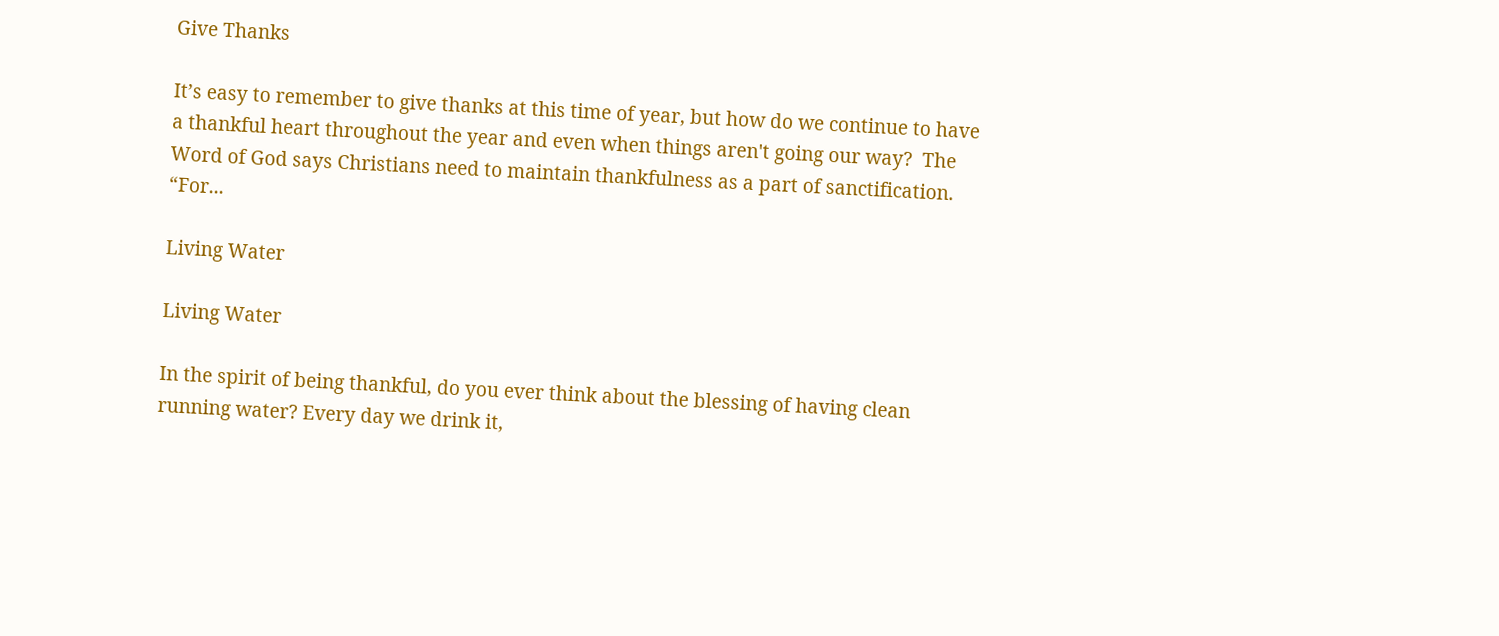Give Thanks

It’s easy to remember to give thanks at this time of year, but how do we continue to have a thankful heart throughout the year and even when things aren't going our way?  The Word of God says Christians need to maintain thankfulness as a part of sanctification.  “For...

Living Water

Living Water

In the spirit of being thankful, do you ever think about the blessing of having clean running water? Every day we drink it,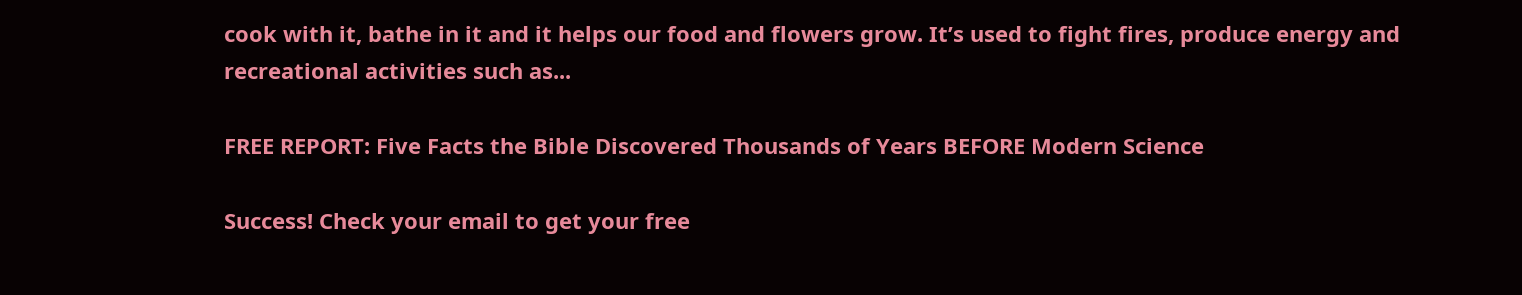cook with it, bathe in it and it helps our food and flowers grow. It’s used to fight fires, produce energy and recreational activities such as...

FREE REPORT: Five Facts the Bible Discovered Thousands of Years BEFORE Modern Science

Success! Check your email to get your free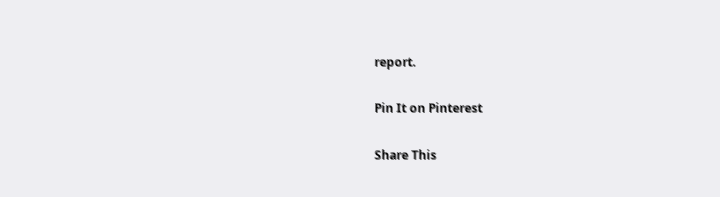report.

Pin It on Pinterest

Share This